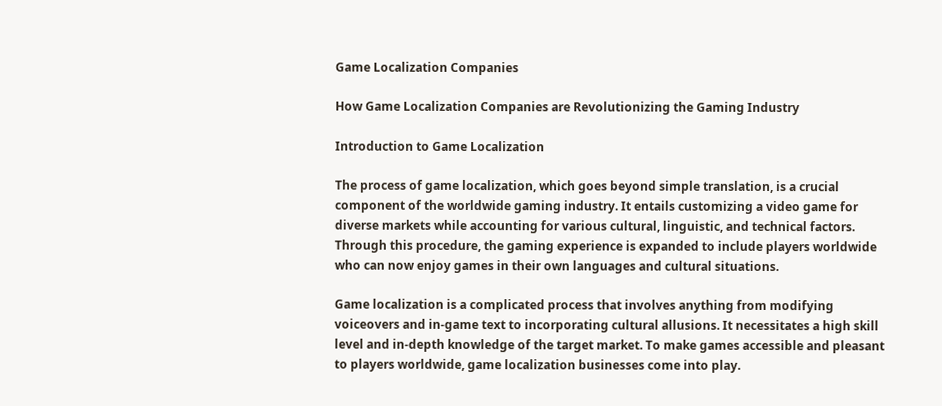Game Localization Companies

How Game Localization Companies are Revolutionizing the Gaming Industry

Introduction to Game Localization

The process of game localization, which goes beyond simple translation, is a crucial component of the worldwide gaming industry. It entails customizing a video game for diverse markets while accounting for various cultural, linguistic, and technical factors. Through this procedure, the gaming experience is expanded to include players worldwide who can now enjoy games in their own languages and cultural situations.

Game localization is a complicated process that involves anything from modifying voiceovers and in-game text to incorporating cultural allusions. It necessitates a high skill level and in-depth knowledge of the target market. To make games accessible and pleasant to players worldwide, game localization businesses come into play.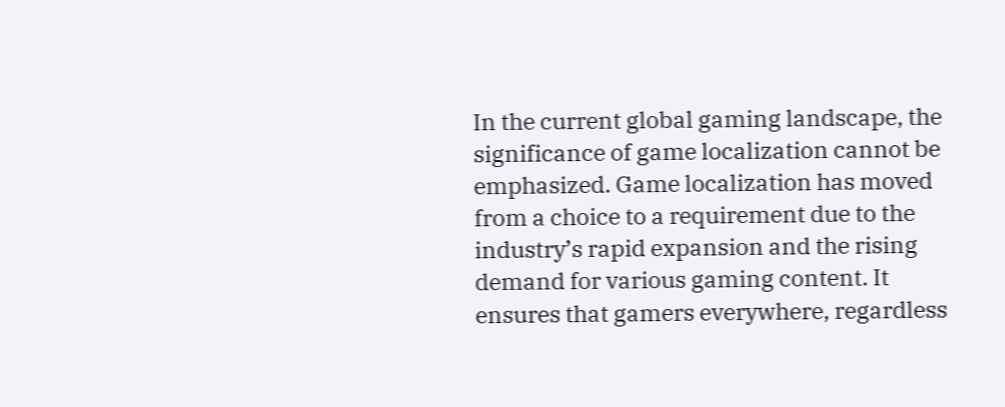In the current global gaming landscape, the significance of game localization cannot be emphasized. Game localization has moved from a choice to a requirement due to the industry’s rapid expansion and the rising demand for various gaming content. It ensures that gamers everywhere, regardless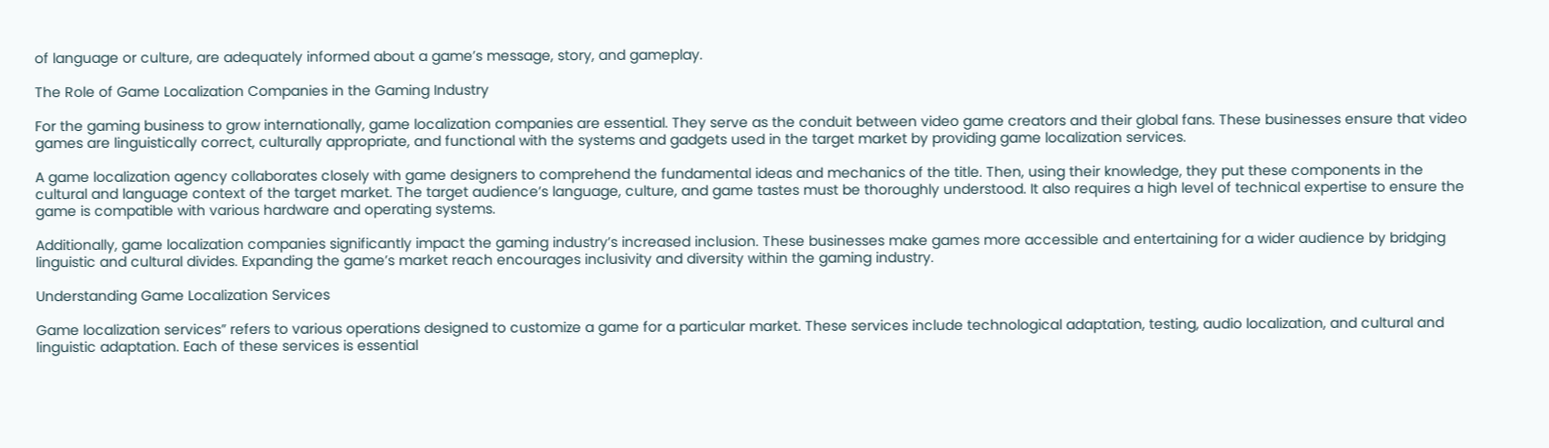of language or culture, are adequately informed about a game’s message, story, and gameplay.

The Role of Game Localization Companies in the Gaming Industry

For the gaming business to grow internationally, game localization companies are essential. They serve as the conduit between video game creators and their global fans. These businesses ensure that video games are linguistically correct, culturally appropriate, and functional with the systems and gadgets used in the target market by providing game localization services.

A game localization agency collaborates closely with game designers to comprehend the fundamental ideas and mechanics of the title. Then, using their knowledge, they put these components in the cultural and language context of the target market. The target audience’s language, culture, and game tastes must be thoroughly understood. It also requires a high level of technical expertise to ensure the game is compatible with various hardware and operating systems.

Additionally, game localization companies significantly impact the gaming industry’s increased inclusion. These businesses make games more accessible and entertaining for a wider audience by bridging linguistic and cultural divides. Expanding the game’s market reach encourages inclusivity and diversity within the gaming industry.

Understanding Game Localization Services

Game localization services” refers to various operations designed to customize a game for a particular market. These services include technological adaptation, testing, audio localization, and cultural and linguistic adaptation. Each of these services is essential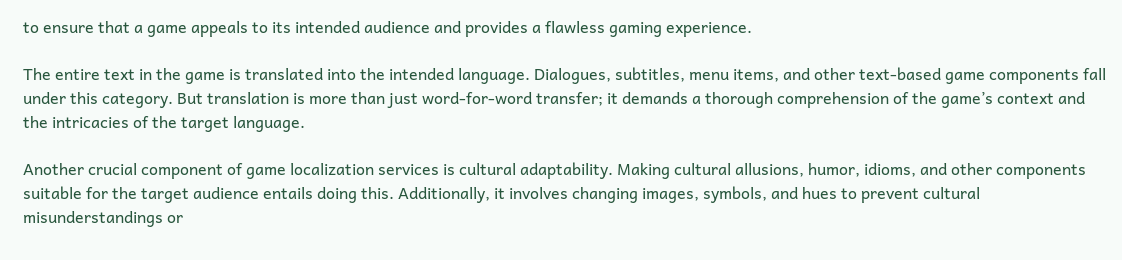to ensure that a game appeals to its intended audience and provides a flawless gaming experience.

The entire text in the game is translated into the intended language. Dialogues, subtitles, menu items, and other text-based game components fall under this category. But translation is more than just word-for-word transfer; it demands a thorough comprehension of the game’s context and the intricacies of the target language.

Another crucial component of game localization services is cultural adaptability. Making cultural allusions, humor, idioms, and other components suitable for the target audience entails doing this. Additionally, it involves changing images, symbols, and hues to prevent cultural misunderstandings or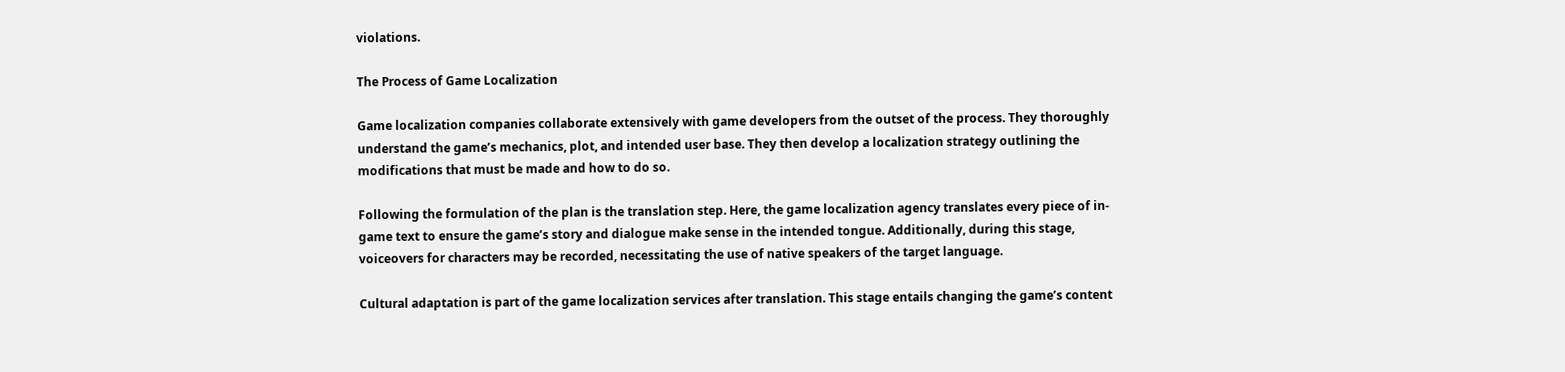violations.

The Process of Game Localization

Game localization companies collaborate extensively with game developers from the outset of the process. They thoroughly understand the game’s mechanics, plot, and intended user base. They then develop a localization strategy outlining the modifications that must be made and how to do so.

Following the formulation of the plan is the translation step. Here, the game localization agency translates every piece of in-game text to ensure the game’s story and dialogue make sense in the intended tongue. Additionally, during this stage, voiceovers for characters may be recorded, necessitating the use of native speakers of the target language.

Cultural adaptation is part of the game localization services after translation. This stage entails changing the game’s content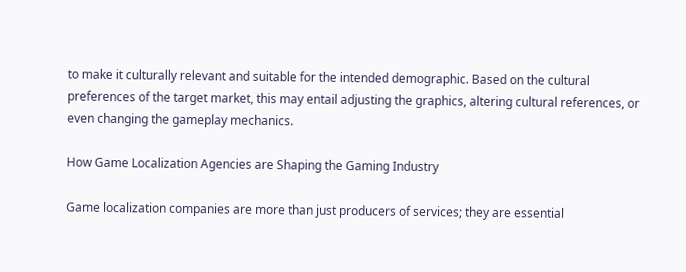to make it culturally relevant and suitable for the intended demographic. Based on the cultural preferences of the target market, this may entail adjusting the graphics, altering cultural references, or even changing the gameplay mechanics.

How Game Localization Agencies are Shaping the Gaming Industry

Game localization companies are more than just producers of services; they are essential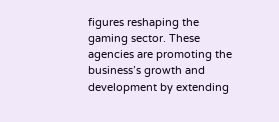figures reshaping the gaming sector. These agencies are promoting the business’s growth and development by extending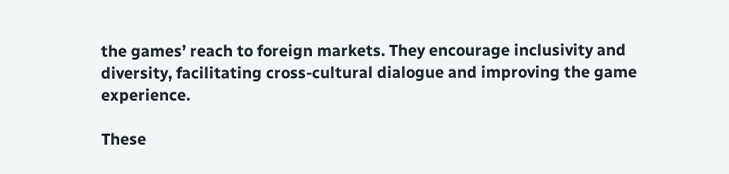the games’ reach to foreign markets. They encourage inclusivity and diversity, facilitating cross-cultural dialogue and improving the game experience.

These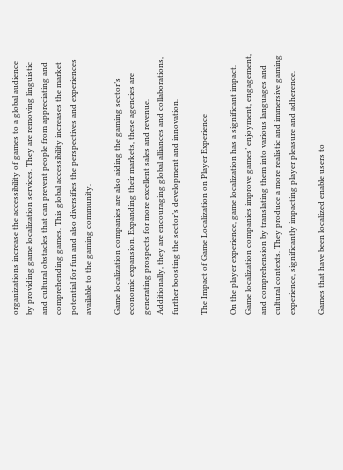organizations increase the accessibility of games to a global audience by providing game localization services. They are removing linguistic and cultural obstacles that can prevent people from appreciating and comprehending games. This global accessibility increases the market potential for fun and also diversifies the perspectives and experiences available to the gaming community.

Game localization companies are also aiding the gaming sector’s economic expansion. Expanding their markets, these agencies are generating prospects for more excellent sales and revenue. Additionally, they are encouraging global alliances and collaborations, further boosting the sector’s development and innovation.

The Impact of Game Localization on Player Experience

On the player experience, game localization has a significant impact. Game localization companies improve games’ enjoyment, engagement, and comprehension by translating them into various languages and cultural contexts. They produce a more realistic and immersive gaming experience, significantly impacting player pleasure and adherence.

Games that have been localized enable users to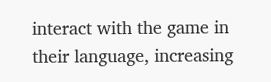interact with the game in their language, increasing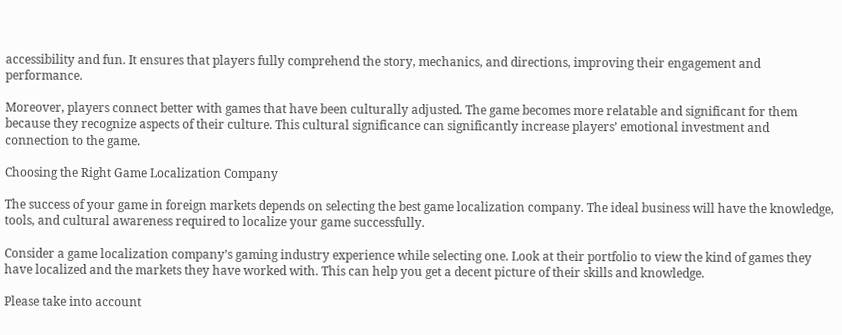accessibility and fun. It ensures that players fully comprehend the story, mechanics, and directions, improving their engagement and performance.

Moreover, players connect better with games that have been culturally adjusted. The game becomes more relatable and significant for them because they recognize aspects of their culture. This cultural significance can significantly increase players’ emotional investment and connection to the game.

Choosing the Right Game Localization Company

The success of your game in foreign markets depends on selecting the best game localization company. The ideal business will have the knowledge, tools, and cultural awareness required to localize your game successfully.

Consider a game localization company’s gaming industry experience while selecting one. Look at their portfolio to view the kind of games they have localized and the markets they have worked with. This can help you get a decent picture of their skills and knowledge.

Please take into account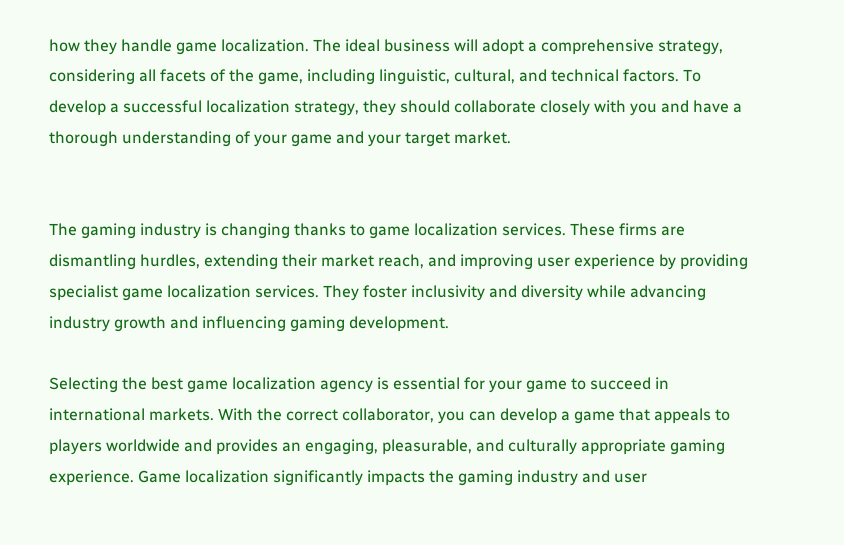how they handle game localization. The ideal business will adopt a comprehensive strategy, considering all facets of the game, including linguistic, cultural, and technical factors. To develop a successful localization strategy, they should collaborate closely with you and have a thorough understanding of your game and your target market.


The gaming industry is changing thanks to game localization services. These firms are dismantling hurdles, extending their market reach, and improving user experience by providing specialist game localization services. They foster inclusivity and diversity while advancing industry growth and influencing gaming development.

Selecting the best game localization agency is essential for your game to succeed in international markets. With the correct collaborator, you can develop a game that appeals to players worldwide and provides an engaging, pleasurable, and culturally appropriate gaming experience. Game localization significantly impacts the gaming industry and user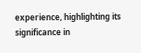experience, highlighting its significance in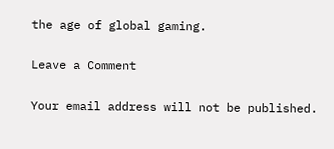the age of global gaming.

Leave a Comment

Your email address will not be published.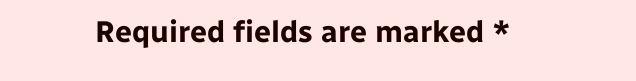Required fields are marked *